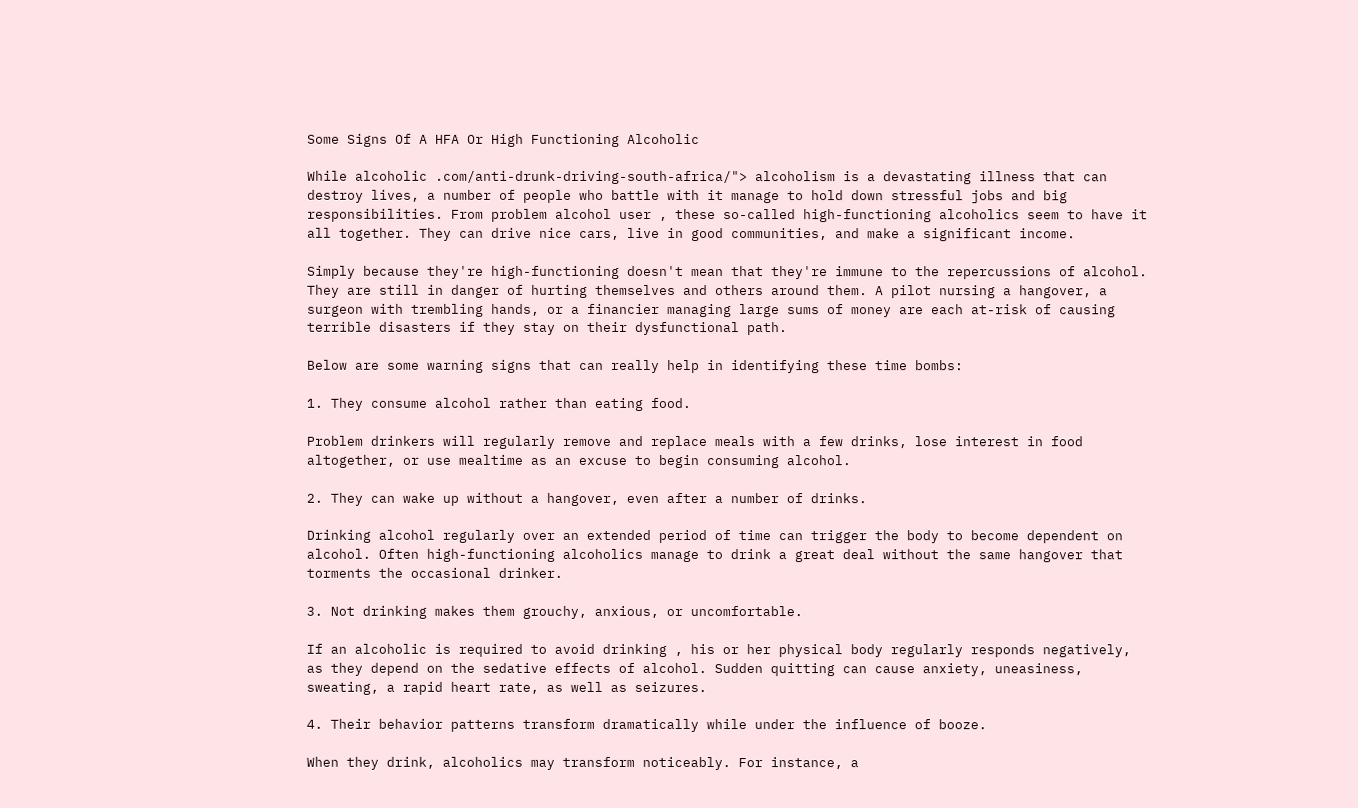Some Signs Of A HFA Or High Functioning Alcoholic

While alcoholic .com/anti-drunk-driving-south-africa/"> alcoholism is a devastating illness that can destroy lives, a number of people who battle with it manage to hold down stressful jobs and big responsibilities. From problem alcohol user , these so-called high-functioning alcoholics seem to have it all together. They can drive nice cars, live in good communities, and make a significant income.

Simply because they're high-functioning doesn't mean that they're immune to the repercussions of alcohol. They are still in danger of hurting themselves and others around them. A pilot nursing a hangover, a surgeon with trembling hands, or a financier managing large sums of money are each at-risk of causing terrible disasters if they stay on their dysfunctional path.

Below are some warning signs that can really help in identifying these time bombs:

1. They consume alcohol rather than eating food.

Problem drinkers will regularly remove and replace meals with a few drinks, lose interest in food altogether, or use mealtime as an excuse to begin consuming alcohol.

2. They can wake up without a hangover, even after a number of drinks.

Drinking alcohol regularly over an extended period of time can trigger the body to become dependent on alcohol. Often high-functioning alcoholics manage to drink a great deal without the same hangover that torments the occasional drinker.

3. Not drinking makes them grouchy, anxious, or uncomfortable.

If an alcoholic is required to avoid drinking , his or her physical body regularly responds negatively, as they depend on the sedative effects of alcohol. Sudden quitting can cause anxiety, uneasiness, sweating, a rapid heart rate, as well as seizures.

4. Their behavior patterns transform dramatically while under the influence of booze.

When they drink, alcoholics may transform noticeably. For instance, a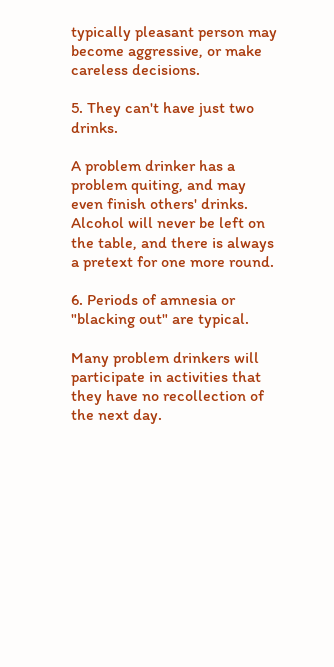typically pleasant person may become aggressive, or make careless decisions.

5. They can't have just two drinks.

A problem drinker has a problem quiting, and may even finish others' drinks. Alcohol will never be left on the table, and there is always a pretext for one more round.

6. Periods of amnesia or "blacking out" are typical.

Many problem drinkers will participate in activities that they have no recollection of the next day.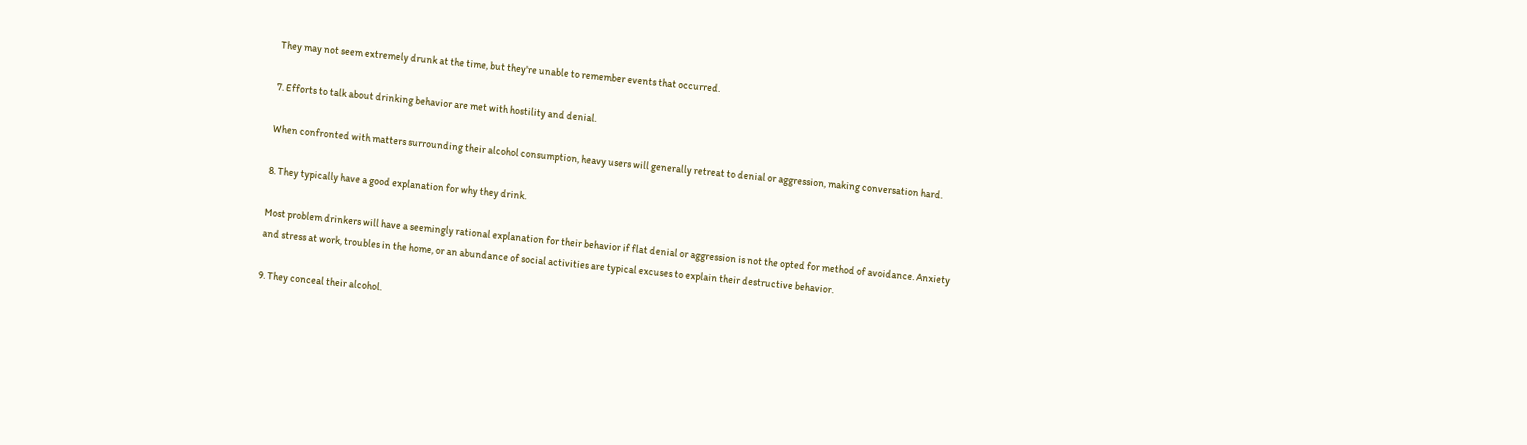They may not seem extremely drunk at the time, but they're unable to remember events that occurred.

7. Efforts to talk about drinking behavior are met with hostility and denial.

When confronted with matters surrounding their alcohol consumption, heavy users will generally retreat to denial or aggression, making conversation hard.

8. They typically have a good explanation for why they drink.

Most problem drinkers will have a seemingly rational explanation for their behavior if flat denial or aggression is not the opted for method of avoidance. Anxiety and stress at work, troubles in the home, or an abundance of social activities are typical excuses to explain their destructive behavior.

9. They conceal their alcohol.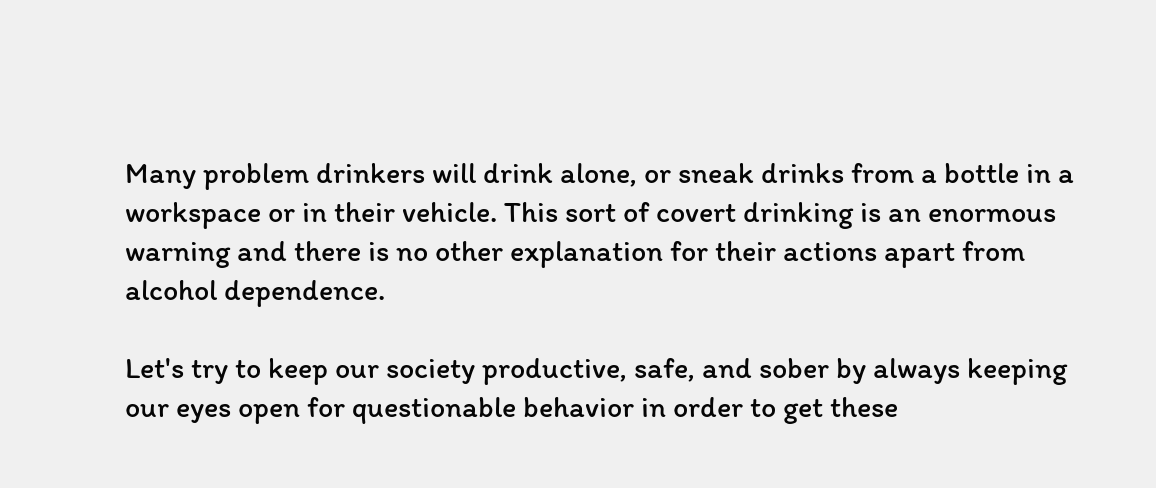Many problem drinkers will drink alone, or sneak drinks from a bottle in a workspace or in their vehicle. This sort of covert drinking is an enormous warning and there is no other explanation for their actions apart from alcohol dependence.

Let's try to keep our society productive, safe, and sober by always keeping our eyes open for questionable behavior in order to get these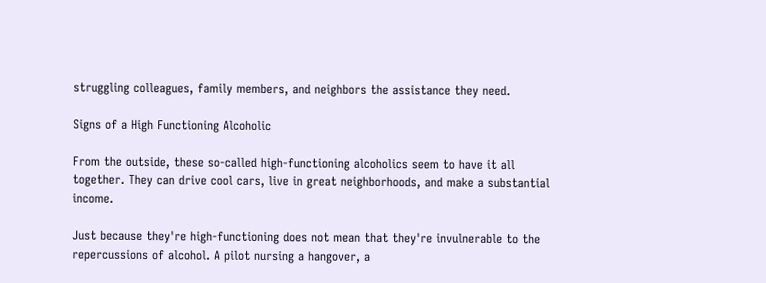struggling colleagues, family members, and neighbors the assistance they need.

Signs of a High Functioning Alcoholic

From the outside, these so-called high-functioning alcoholics seem to have it all together. They can drive cool cars, live in great neighborhoods, and make a substantial income.

Just because they're high-functioning does not mean that they're invulnerable to the repercussions of alcohol. A pilot nursing a hangover, a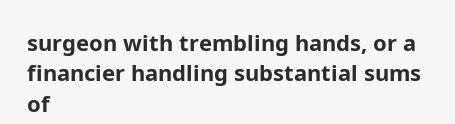surgeon with trembling hands, or a financier handling substantial sums of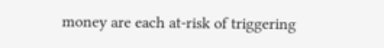money are each at-risk of triggering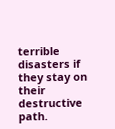terrible disasters if they stay on their destructive path.